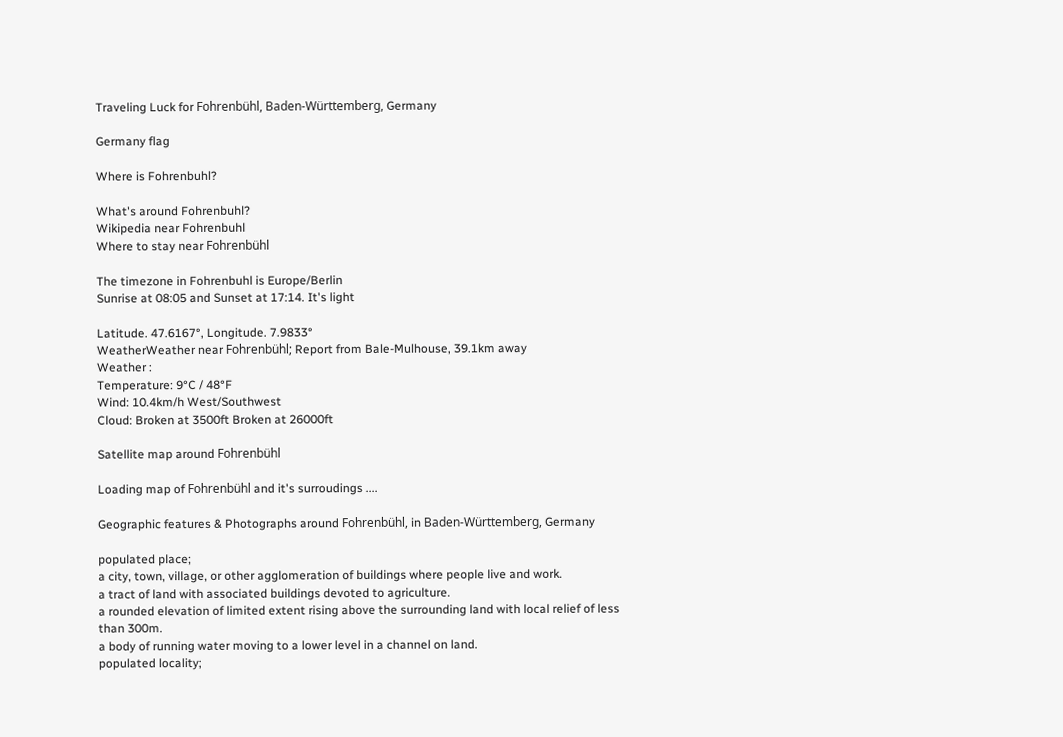Traveling Luck for Fohrenbühl, Baden-Württemberg, Germany

Germany flag

Where is Fohrenbuhl?

What's around Fohrenbuhl?
Wikipedia near Fohrenbuhl
Where to stay near Fohrenbühl

The timezone in Fohrenbuhl is Europe/Berlin
Sunrise at 08:05 and Sunset at 17:14. It's light

Latitude. 47.6167°, Longitude. 7.9833°
WeatherWeather near Fohrenbühl; Report from Bale-Mulhouse, 39.1km away
Weather :
Temperature: 9°C / 48°F
Wind: 10.4km/h West/Southwest
Cloud: Broken at 3500ft Broken at 26000ft

Satellite map around Fohrenbühl

Loading map of Fohrenbühl and it's surroudings ....

Geographic features & Photographs around Fohrenbühl, in Baden-Württemberg, Germany

populated place;
a city, town, village, or other agglomeration of buildings where people live and work.
a tract of land with associated buildings devoted to agriculture.
a rounded elevation of limited extent rising above the surrounding land with local relief of less than 300m.
a body of running water moving to a lower level in a channel on land.
populated locality;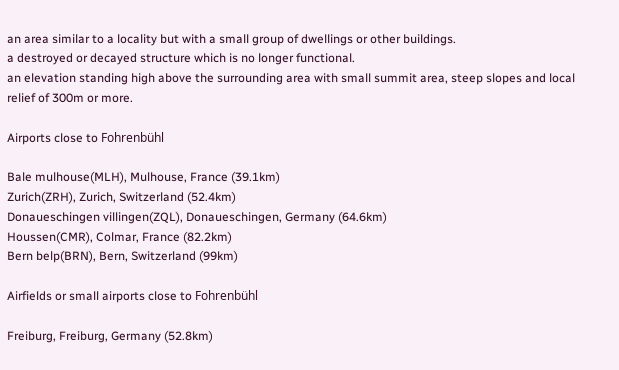an area similar to a locality but with a small group of dwellings or other buildings.
a destroyed or decayed structure which is no longer functional.
an elevation standing high above the surrounding area with small summit area, steep slopes and local relief of 300m or more.

Airports close to Fohrenbühl

Bale mulhouse(MLH), Mulhouse, France (39.1km)
Zurich(ZRH), Zurich, Switzerland (52.4km)
Donaueschingen villingen(ZQL), Donaueschingen, Germany (64.6km)
Houssen(CMR), Colmar, France (82.2km)
Bern belp(BRN), Bern, Switzerland (99km)

Airfields or small airports close to Fohrenbühl

Freiburg, Freiburg, Germany (52.8km)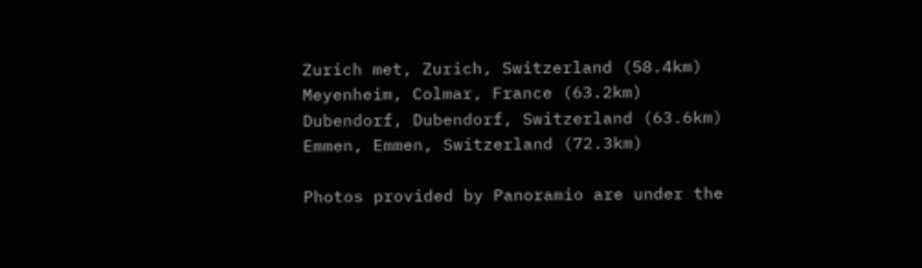Zurich met, Zurich, Switzerland (58.4km)
Meyenheim, Colmar, France (63.2km)
Dubendorf, Dubendorf, Switzerland (63.6km)
Emmen, Emmen, Switzerland (72.3km)

Photos provided by Panoramio are under the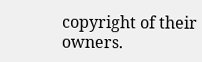copyright of their owners.